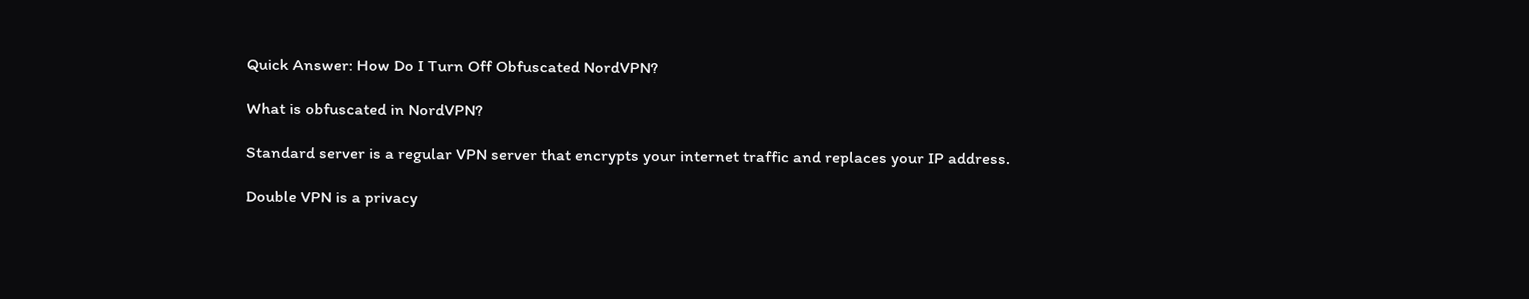Quick Answer: How Do I Turn Off Obfuscated NordVPN?

What is obfuscated in NordVPN?

Standard server is a regular VPN server that encrypts your internet traffic and replaces your IP address.

Double VPN is a privacy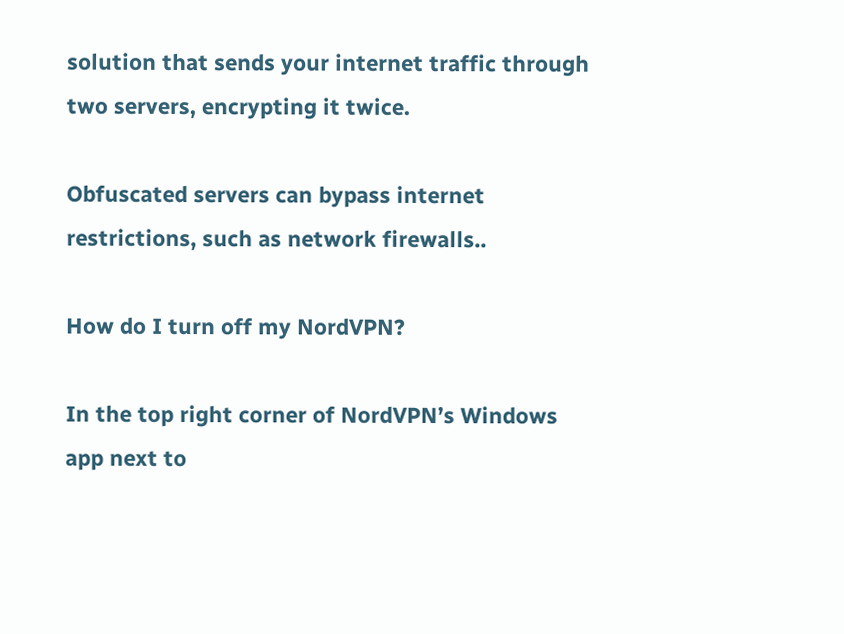solution that sends your internet traffic through two servers, encrypting it twice.

Obfuscated servers can bypass internet restrictions, such as network firewalls..

How do I turn off my NordVPN?

In the top right corner of NordVPN’s Windows app next to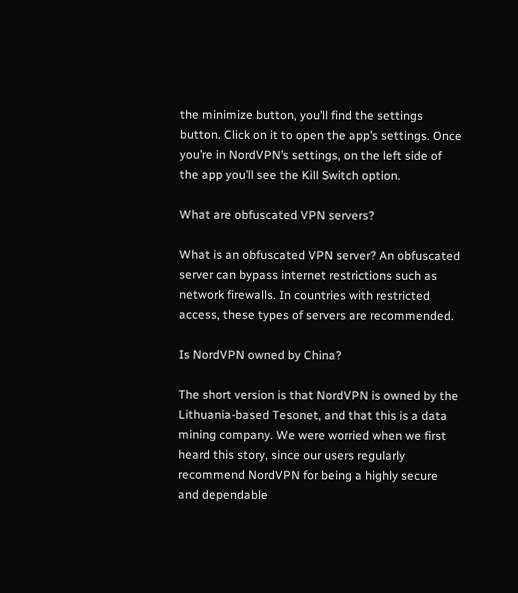the minimize button, you’ll find the settings button. Click on it to open the app’s settings. Once you’re in NordVPN’s settings, on the left side of the app you’ll see the Kill Switch option.

What are obfuscated VPN servers?

What is an obfuscated VPN server? An obfuscated server can bypass internet restrictions such as network firewalls. In countries with restricted access, these types of servers are recommended.

Is NordVPN owned by China?

The short version is that NordVPN is owned by the Lithuania-based Tesonet, and that this is a data mining company. We were worried when we first heard this story, since our users regularly recommend NordVPN for being a highly secure and dependable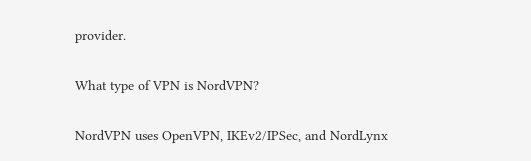provider.

What type of VPN is NordVPN?

NordVPN uses OpenVPN, IKEv2/IPSec, and NordLynx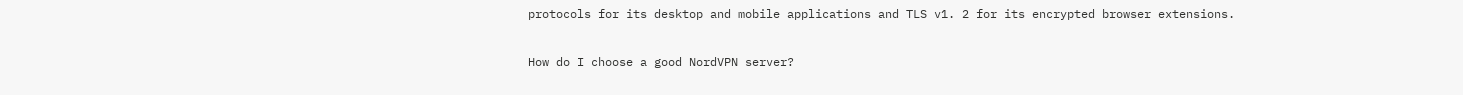protocols for its desktop and mobile applications and TLS v1. 2 for its encrypted browser extensions.

How do I choose a good NordVPN server?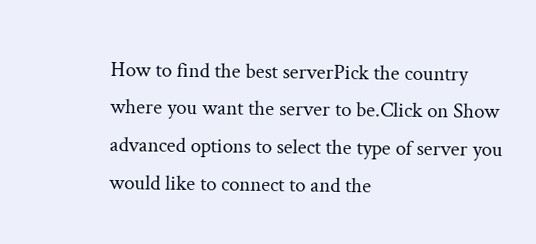How to find the best serverPick the country where you want the server to be.Click on Show advanced options to select the type of server you would like to connect to and the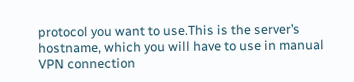protocol you want to use.This is the server’s hostname, which you will have to use in manual VPN connection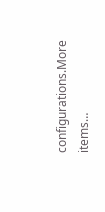configurations.More items…